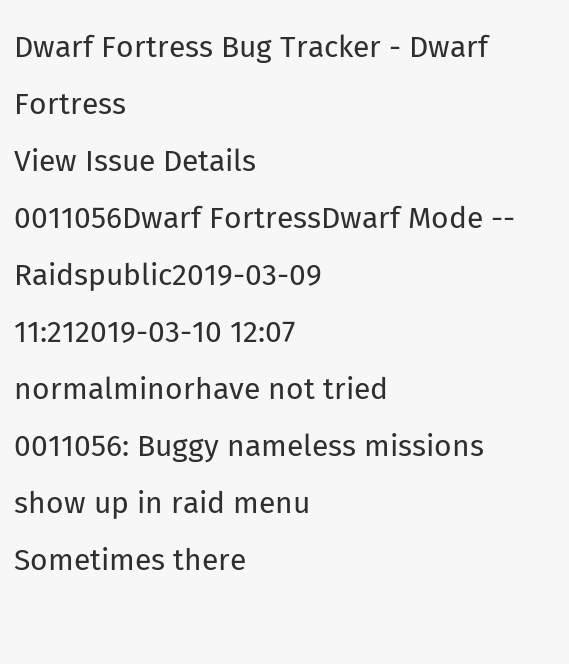Dwarf Fortress Bug Tracker - Dwarf Fortress
View Issue Details
0011056Dwarf FortressDwarf Mode -- Raidspublic2019-03-09 11:212019-03-10 12:07
normalminorhave not tried
0011056: Buggy nameless missions show up in raid menu
Sometimes there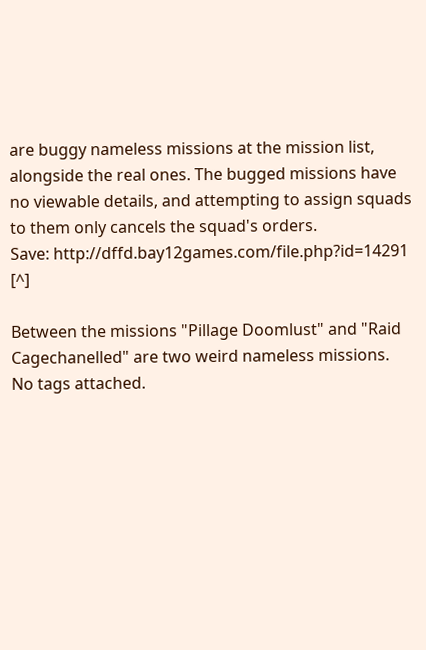are buggy nameless missions at the mission list, alongside the real ones. The bugged missions have no viewable details, and attempting to assign squads to them only cancels the squad's orders.
Save: http://dffd.bay12games.com/file.php?id=14291 [^]

Between the missions "Pillage Doomlust" and "Raid Cagechanelled" are two weird nameless missions.
No tags attached.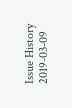Issue History
2019-03-09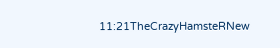11:21TheCrazyHamsteRNew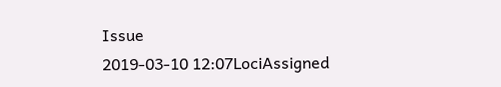Issue
2019-03-10 12:07LociAssigned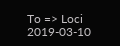To => Loci
2019-03-10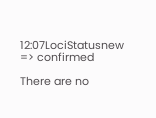12:07LociStatusnew => confirmed

There are no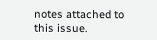notes attached to this issue.